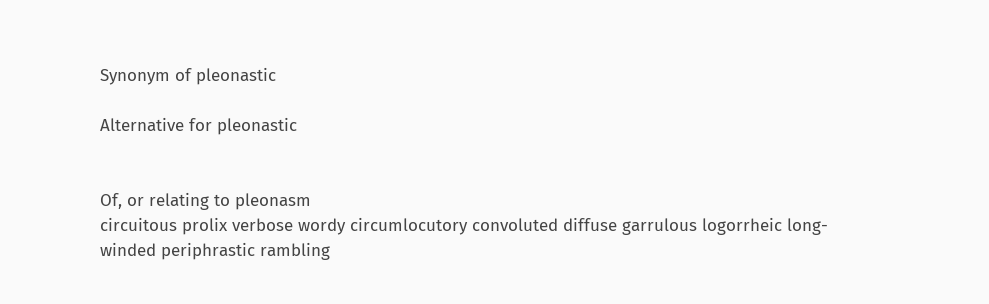Synonym of pleonastic

Alternative for pleonastic


Of, or relating to pleonasm
circuitous prolix verbose wordy circumlocutory convoluted diffuse garrulous logorrheic long-winded periphrastic rambling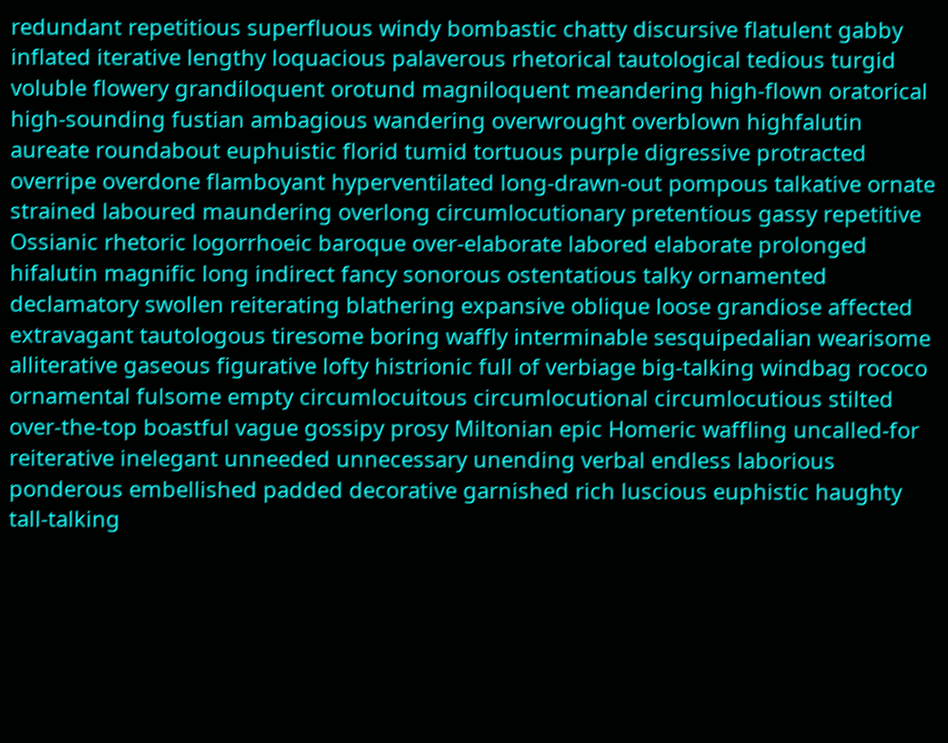redundant repetitious superfluous windy bombastic chatty discursive flatulent gabby inflated iterative lengthy loquacious palaverous rhetorical tautological tedious turgid voluble flowery grandiloquent orotund magniloquent meandering high-flown oratorical high-sounding fustian ambagious wandering overwrought overblown highfalutin aureate roundabout euphuistic florid tumid tortuous purple digressive protracted overripe overdone flamboyant hyperventilated long-drawn-out pompous talkative ornate strained laboured maundering overlong circumlocutionary pretentious gassy repetitive Ossianic rhetoric logorrhoeic baroque over-elaborate labored elaborate prolonged hifalutin magnific long indirect fancy sonorous ostentatious talky ornamented declamatory swollen reiterating blathering expansive oblique loose grandiose affected extravagant tautologous tiresome boring waffly interminable sesquipedalian wearisome alliterative gaseous figurative lofty histrionic full of verbiage big-talking windbag rococo ornamental fulsome empty circumlocuitous circumlocutional circumlocutious stilted over-the-top boastful vague gossipy prosy Miltonian epic Homeric waffling uncalled-for reiterative inelegant unneeded unnecessary unending verbal endless laborious ponderous embellished padded decorative garnished rich luscious euphistic haughty tall-talking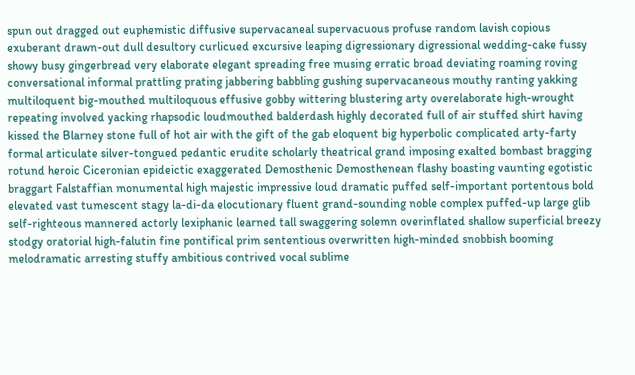spun out dragged out euphemistic diffusive supervacaneal supervacuous profuse random lavish copious exuberant drawn-out dull desultory curlicued excursive leaping digressionary digressional wedding-cake fussy showy busy gingerbread very elaborate elegant spreading free musing erratic broad deviating roaming roving conversational informal prattling prating jabbering babbling gushing supervacaneous mouthy ranting yakking multiloquent big-mouthed multiloquous effusive gobby wittering blustering arty overelaborate high-wrought repeating involved yacking rhapsodic loudmouthed balderdash highly decorated full of air stuffed shirt having kissed the Blarney stone full of hot air with the gift of the gab eloquent big hyperbolic complicated arty-farty formal articulate silver-tongued pedantic erudite scholarly theatrical grand imposing exalted bombast bragging rotund heroic Ciceronian epideictic exaggerated Demosthenic Demosthenean flashy boasting vaunting egotistic braggart Falstaffian monumental high majestic impressive loud dramatic puffed self-important portentous bold elevated vast tumescent stagy la-di-da elocutionary fluent grand-sounding noble complex puffed-up large glib self-righteous mannered actorly lexiphanic learned tall swaggering solemn overinflated shallow superficial breezy stodgy oratorial high-falutin fine pontifical prim sententious overwritten high-minded snobbish booming melodramatic arresting stuffy ambitious contrived vocal sublime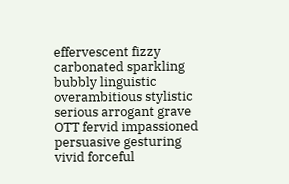effervescent fizzy carbonated sparkling bubbly linguistic overambitious stylistic serious arrogant grave OTT fervid impassioned persuasive gesturing vivid forceful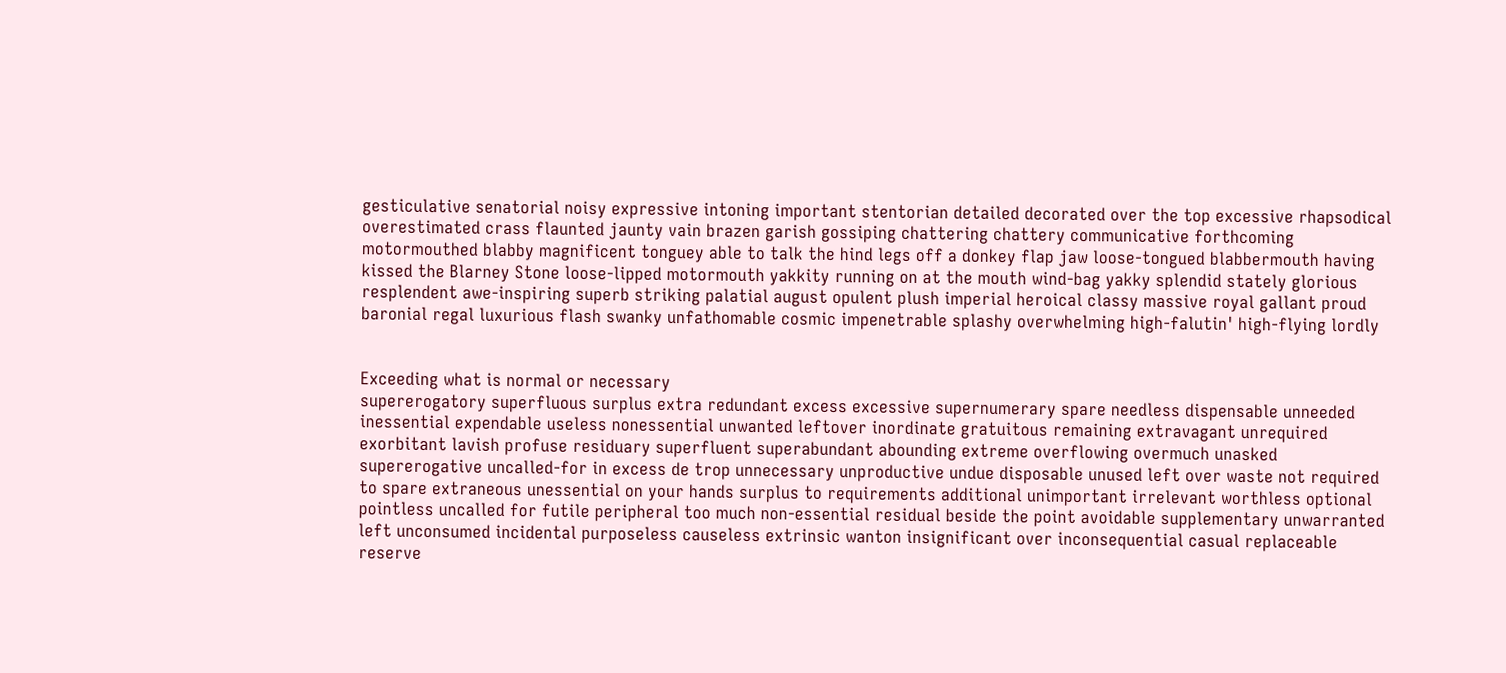gesticulative senatorial noisy expressive intoning important stentorian detailed decorated over the top excessive rhapsodical overestimated crass flaunted jaunty vain brazen garish gossiping chattering chattery communicative forthcoming motormouthed blabby magnificent tonguey able to talk the hind legs off a donkey flap jaw loose-tongued blabbermouth having kissed the Blarney Stone loose-lipped motormouth yakkity running on at the mouth wind-bag yakky splendid stately glorious resplendent awe-inspiring superb striking palatial august opulent plush imperial heroical classy massive royal gallant proud baronial regal luxurious flash swanky unfathomable cosmic impenetrable splashy overwhelming high-falutin' high-flying lordly


Exceeding what is normal or necessary
supererogatory superfluous surplus extra redundant excess excessive supernumerary spare needless dispensable unneeded inessential expendable useless nonessential unwanted leftover inordinate gratuitous remaining extravagant unrequired exorbitant lavish profuse residuary superfluent superabundant abounding extreme overflowing overmuch unasked supererogative uncalled-for in excess de trop unnecessary unproductive undue disposable unused left over waste not required to spare extraneous unessential on your hands surplus to requirements additional unimportant irrelevant worthless optional pointless uncalled for futile peripheral too much non-essential residual beside the point avoidable supplementary unwarranted left unconsumed incidental purposeless causeless extrinsic wanton insignificant over inconsequential casual replaceable reserve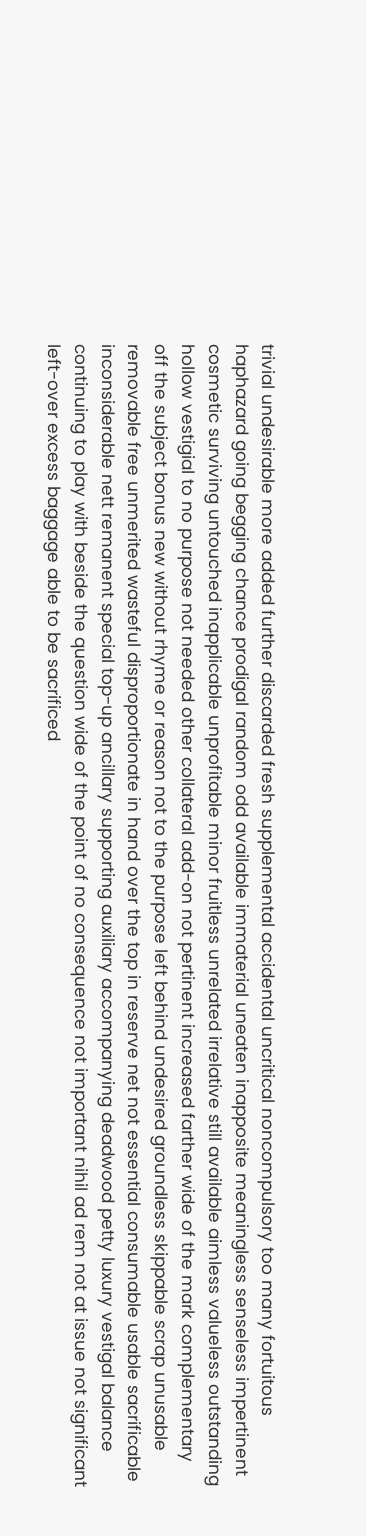trivial undesirable more added further discarded fresh supplemental accidental uncritical noncompulsory too many fortuitous haphazard going begging chance prodigal random odd available immaterial uneaten inapposite meaningless senseless impertinent cosmetic surviving untouched inapplicable unprofitable minor fruitless unrelated irrelative still available aimless valueless outstanding hollow vestigial to no purpose not needed other collateral add-on not pertinent increased farther wide of the mark complementary off the subject bonus new without rhyme or reason not to the purpose left behind undesired groundless skippable scrap unusable removable free unmerited wasteful disproportionate in hand over the top in reserve net not essential consumable usable sacrificable inconsiderable nett remanent special top-up ancillary supporting auxiliary accompanying deadwood petty luxury vestigal balance continuing to play with beside the question wide of the point of no consequence not important nihil ad rem not at issue not significant left-over excess baggage able to be sacrificed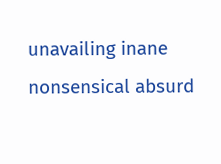unavailing inane nonsensical absurd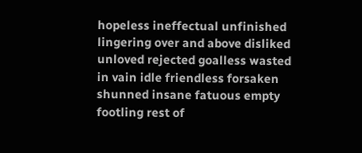hopeless ineffectual unfinished lingering over and above disliked unloved rejected goalless wasted in vain idle friendless forsaken shunned insane fatuous empty footling rest of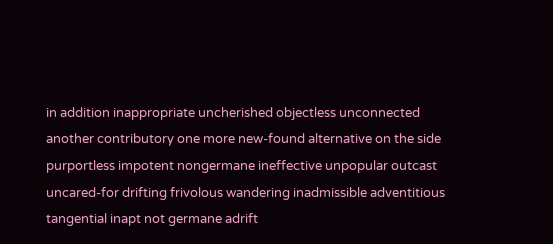in addition inappropriate uncherished objectless unconnected another contributory one more new-found alternative on the side purportless impotent nongermane ineffective unpopular outcast uncared-for drifting frivolous wandering inadmissible adventitious tangential inapt not germane adrift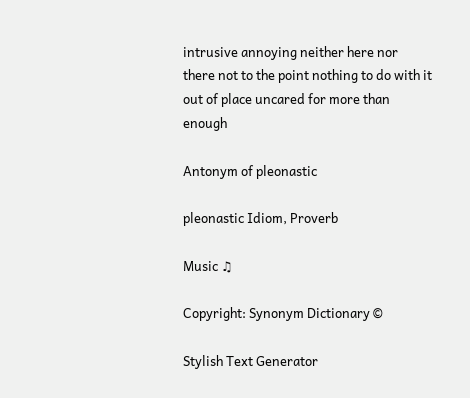intrusive annoying neither here nor there not to the point nothing to do with it out of place uncared for more than enough

Antonym of pleonastic

pleonastic Idiom, Proverb

Music ♫

Copyright: Synonym Dictionary ©

Stylish Text Generator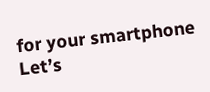for your smartphone
Let’s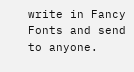write in Fancy Fonts and send to anyone.